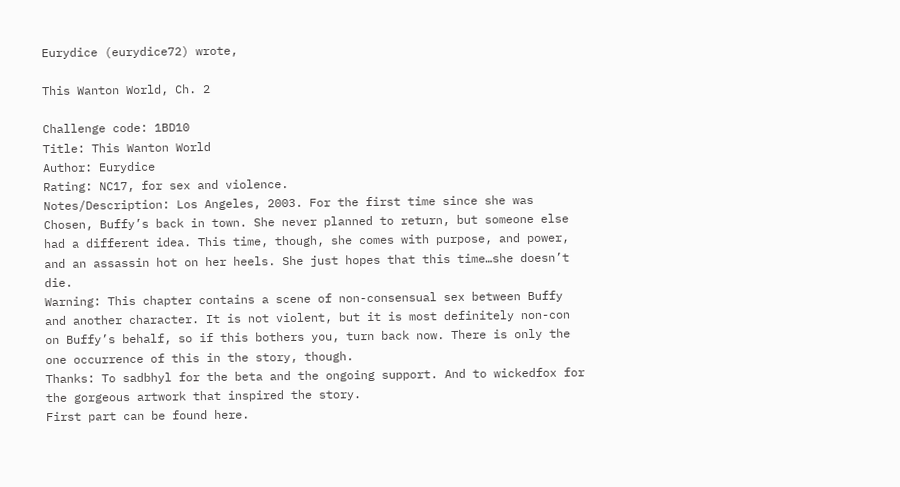Eurydice (eurydice72) wrote,

This Wanton World, Ch. 2

Challenge code: 1BD10
Title: This Wanton World
Author: Eurydice
Rating: NC17, for sex and violence.
Notes/Description: Los Angeles, 2003. For the first time since she was Chosen, Buffy’s back in town. She never planned to return, but someone else had a different idea. This time, though, she comes with purpose, and power, and an assassin hot on her heels. She just hopes that this time…she doesn’t die.
Warning: This chapter contains a scene of non-consensual sex between Buffy and another character. It is not violent, but it is most definitely non-con on Buffy’s behalf, so if this bothers you, turn back now. There is only the one occurrence of this in the story, though.
Thanks: To sadbhyl for the beta and the ongoing support. And to wickedfox for the gorgeous artwork that inspired the story.
First part can be found here.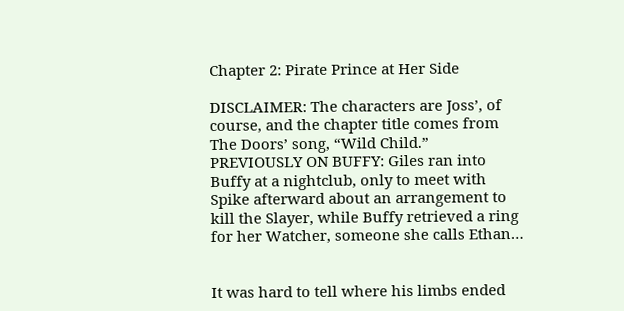Chapter 2: Pirate Prince at Her Side

DISCLAIMER: The characters are Joss’, of course, and the chapter title comes from The Doors’ song, “Wild Child.”
PREVIOUSLY ON BUFFY: Giles ran into Buffy at a nightclub, only to meet with Spike afterward about an arrangement to kill the Slayer, while Buffy retrieved a ring for her Watcher, someone she calls Ethan…


It was hard to tell where his limbs ended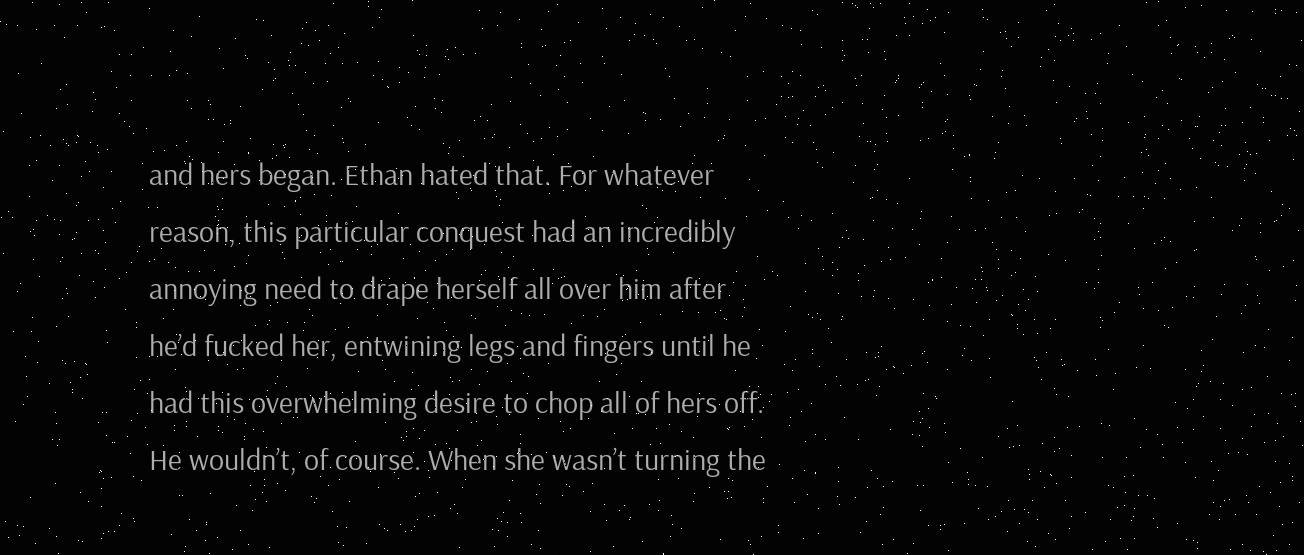and hers began. Ethan hated that. For whatever reason, this particular conquest had an incredibly annoying need to drape herself all over him after he’d fucked her, entwining legs and fingers until he had this overwhelming desire to chop all of hers off. He wouldn’t, of course. When she wasn’t turning the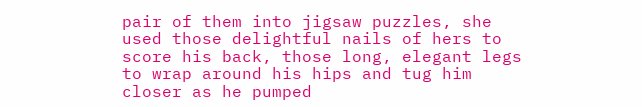pair of them into jigsaw puzzles, she used those delightful nails of hers to score his back, those long, elegant legs to wrap around his hips and tug him closer as he pumped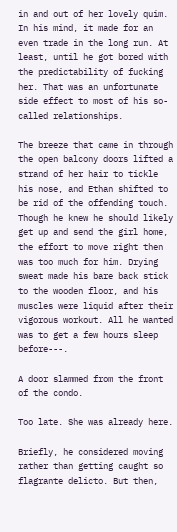in and out of her lovely quim. In his mind, it made for an even trade in the long run. At least, until he got bored with the predictability of fucking her. That was an unfortunate side effect to most of his so-called relationships.

The breeze that came in through the open balcony doors lifted a strand of her hair to tickle his nose, and Ethan shifted to be rid of the offending touch. Though he knew he should likely get up and send the girl home, the effort to move right then was too much for him. Drying sweat made his bare back stick to the wooden floor, and his muscles were liquid after their vigorous workout. All he wanted was to get a few hours sleep before---.

A door slammed from the front of the condo.

Too late. She was already here.

Briefly, he considered moving rather than getting caught so flagrante delicto. But then,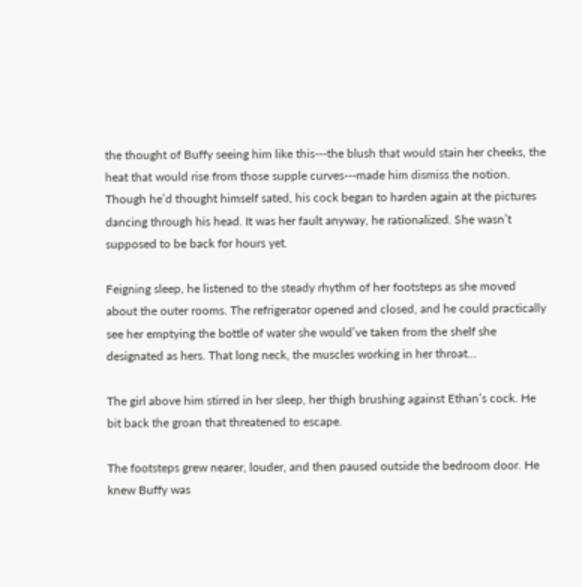the thought of Buffy seeing him like this---the blush that would stain her cheeks, the heat that would rise from those supple curves---made him dismiss the notion. Though he’d thought himself sated, his cock began to harden again at the pictures dancing through his head. It was her fault anyway, he rationalized. She wasn’t supposed to be back for hours yet.

Feigning sleep, he listened to the steady rhythm of her footsteps as she moved about the outer rooms. The refrigerator opened and closed, and he could practically see her emptying the bottle of water she would’ve taken from the shelf she designated as hers. That long neck, the muscles working in her throat…

The girl above him stirred in her sleep, her thigh brushing against Ethan’s cock. He bit back the groan that threatened to escape.

The footsteps grew nearer, louder, and then paused outside the bedroom door. He knew Buffy was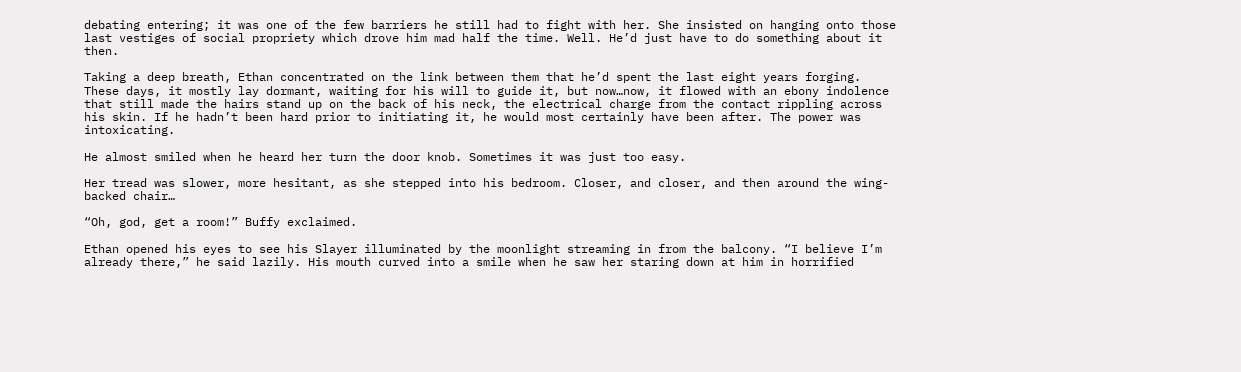debating entering; it was one of the few barriers he still had to fight with her. She insisted on hanging onto those last vestiges of social propriety which drove him mad half the time. Well. He’d just have to do something about it then.

Taking a deep breath, Ethan concentrated on the link between them that he’d spent the last eight years forging. These days, it mostly lay dormant, waiting for his will to guide it, but now…now, it flowed with an ebony indolence that still made the hairs stand up on the back of his neck, the electrical charge from the contact rippling across his skin. If he hadn’t been hard prior to initiating it, he would most certainly have been after. The power was intoxicating.

He almost smiled when he heard her turn the door knob. Sometimes it was just too easy.

Her tread was slower, more hesitant, as she stepped into his bedroom. Closer, and closer, and then around the wing-backed chair…

“Oh, god, get a room!” Buffy exclaimed.

Ethan opened his eyes to see his Slayer illuminated by the moonlight streaming in from the balcony. “I believe I’m already there,” he said lazily. His mouth curved into a smile when he saw her staring down at him in horrified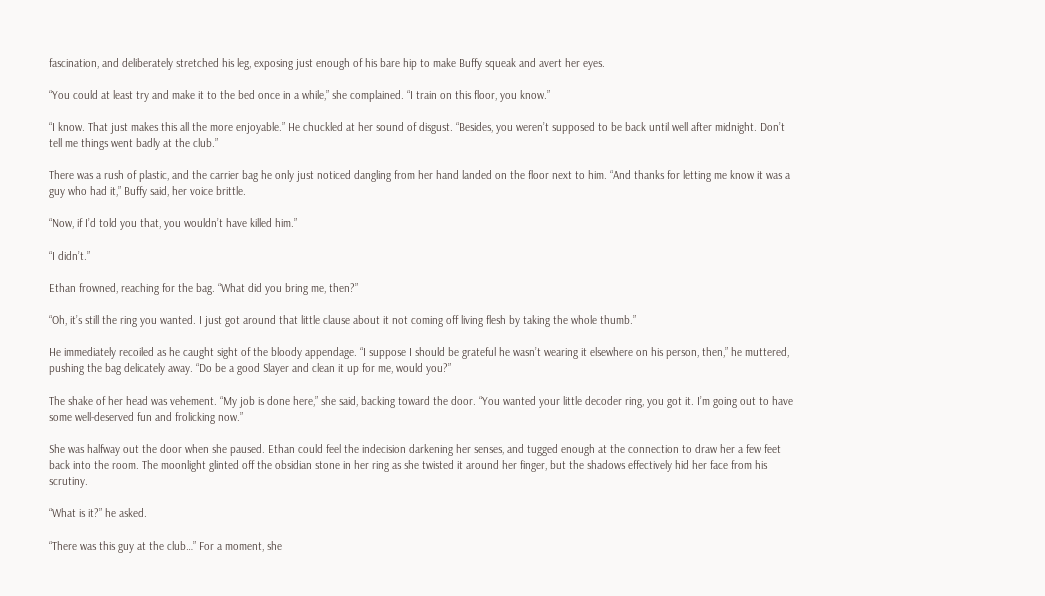fascination, and deliberately stretched his leg, exposing just enough of his bare hip to make Buffy squeak and avert her eyes.

“You could at least try and make it to the bed once in a while,” she complained. “I train on this floor, you know.”

“I know. That just makes this all the more enjoyable.” He chuckled at her sound of disgust. “Besides, you weren’t supposed to be back until well after midnight. Don’t tell me things went badly at the club.”

There was a rush of plastic, and the carrier bag he only just noticed dangling from her hand landed on the floor next to him. “And thanks for letting me know it was a guy who had it,” Buffy said, her voice brittle.

“Now, if I’d told you that, you wouldn’t have killed him.”

“I didn’t.”

Ethan frowned, reaching for the bag. “What did you bring me, then?”

“Oh, it’s still the ring you wanted. I just got around that little clause about it not coming off living flesh by taking the whole thumb.”

He immediately recoiled as he caught sight of the bloody appendage. “I suppose I should be grateful he wasn’t wearing it elsewhere on his person, then,” he muttered, pushing the bag delicately away. “Do be a good Slayer and clean it up for me, would you?”

The shake of her head was vehement. “My job is done here,” she said, backing toward the door. “You wanted your little decoder ring, you got it. I’m going out to have some well-deserved fun and frolicking now.”

She was halfway out the door when she paused. Ethan could feel the indecision darkening her senses, and tugged enough at the connection to draw her a few feet back into the room. The moonlight glinted off the obsidian stone in her ring as she twisted it around her finger, but the shadows effectively hid her face from his scrutiny.

“What is it?” he asked.

“There was this guy at the club…” For a moment, she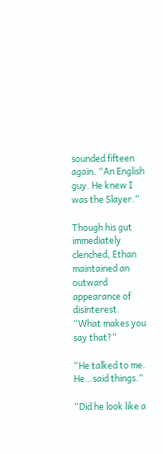sounded fifteen again. “An English guy. He knew I was the Slayer.”

Though his gut immediately clenched, Ethan maintained an outward appearance of disinterest. “What makes you say that?”

“He talked to me. He…said things.”

“Did he look like a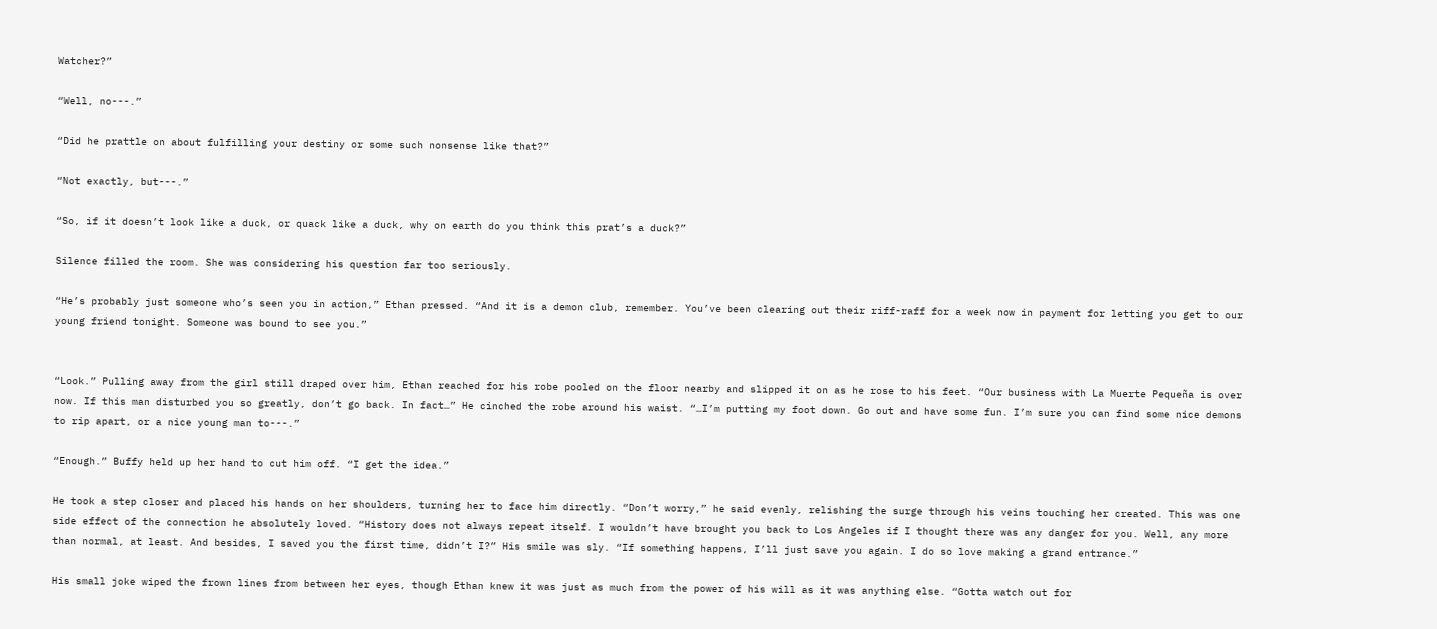Watcher?”

“Well, no---.”

“Did he prattle on about fulfilling your destiny or some such nonsense like that?”

“Not exactly, but---.”

“So, if it doesn’t look like a duck, or quack like a duck, why on earth do you think this prat’s a duck?”

Silence filled the room. She was considering his question far too seriously.

“He’s probably just someone who’s seen you in action,” Ethan pressed. “And it is a demon club, remember. You’ve been clearing out their riff-raff for a week now in payment for letting you get to our young friend tonight. Someone was bound to see you.”


“Look.” Pulling away from the girl still draped over him, Ethan reached for his robe pooled on the floor nearby and slipped it on as he rose to his feet. “Our business with La Muerte Pequeña is over now. If this man disturbed you so greatly, don’t go back. In fact…” He cinched the robe around his waist. “…I’m putting my foot down. Go out and have some fun. I’m sure you can find some nice demons to rip apart, or a nice young man to---.”

“Enough.” Buffy held up her hand to cut him off. “I get the idea.”

He took a step closer and placed his hands on her shoulders, turning her to face him directly. “Don’t worry,” he said evenly, relishing the surge through his veins touching her created. This was one side effect of the connection he absolutely loved. “History does not always repeat itself. I wouldn’t have brought you back to Los Angeles if I thought there was any danger for you. Well, any more than normal, at least. And besides, I saved you the first time, didn’t I?” His smile was sly. “If something happens, I’ll just save you again. I do so love making a grand entrance.”

His small joke wiped the frown lines from between her eyes, though Ethan knew it was just as much from the power of his will as it was anything else. “Gotta watch out for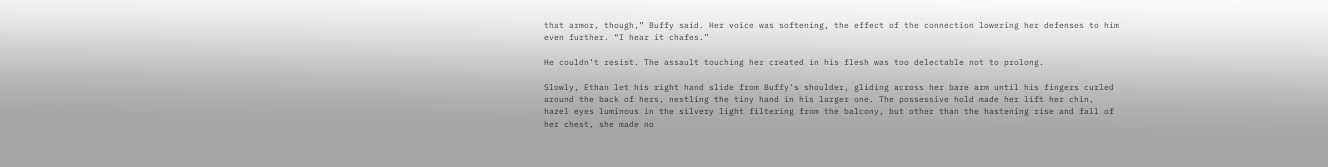that armor, though,” Buffy said. Her voice was softening, the effect of the connection lowering her defenses to him even further. “I hear it chafes.”

He couldn’t resist. The assault touching her created in his flesh was too delectable not to prolong.

Slowly, Ethan let his right hand slide from Buffy’s shoulder, gliding across her bare arm until his fingers curled around the back of hers, nestling the tiny hand in his larger one. The possessive hold made her lift her chin, hazel eyes luminous in the silvery light filtering from the balcony, but other than the hastening rise and fall of her chest, she made no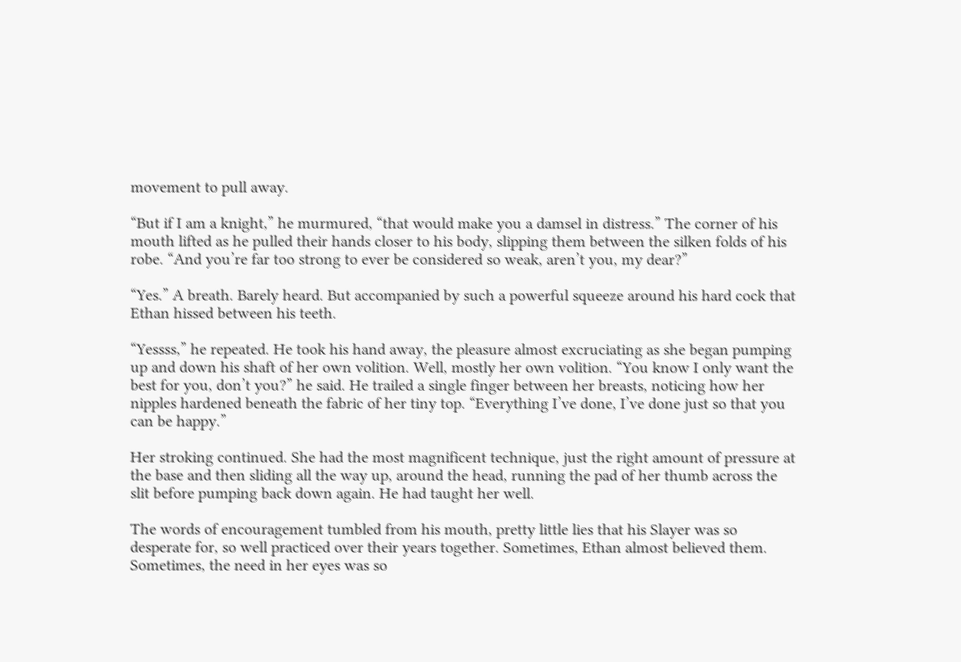movement to pull away.

“But if I am a knight,” he murmured, “that would make you a damsel in distress.” The corner of his mouth lifted as he pulled their hands closer to his body, slipping them between the silken folds of his robe. “And you’re far too strong to ever be considered so weak, aren’t you, my dear?”

“Yes.” A breath. Barely heard. But accompanied by such a powerful squeeze around his hard cock that Ethan hissed between his teeth.

“Yessss,” he repeated. He took his hand away, the pleasure almost excruciating as she began pumping up and down his shaft of her own volition. Well, mostly her own volition. “You know I only want the best for you, don’t you?” he said. He trailed a single finger between her breasts, noticing how her nipples hardened beneath the fabric of her tiny top. “Everything I’ve done, I’ve done just so that you can be happy.”

Her stroking continued. She had the most magnificent technique, just the right amount of pressure at the base and then sliding all the way up, around the head, running the pad of her thumb across the slit before pumping back down again. He had taught her well.

The words of encouragement tumbled from his mouth, pretty little lies that his Slayer was so desperate for, so well practiced over their years together. Sometimes, Ethan almost believed them. Sometimes, the need in her eyes was so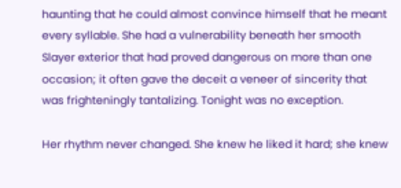haunting that he could almost convince himself that he meant every syllable. She had a vulnerability beneath her smooth Slayer exterior that had proved dangerous on more than one occasion; it often gave the deceit a veneer of sincerity that was frighteningly tantalizing. Tonight was no exception.

Her rhythm never changed. She knew he liked it hard; she knew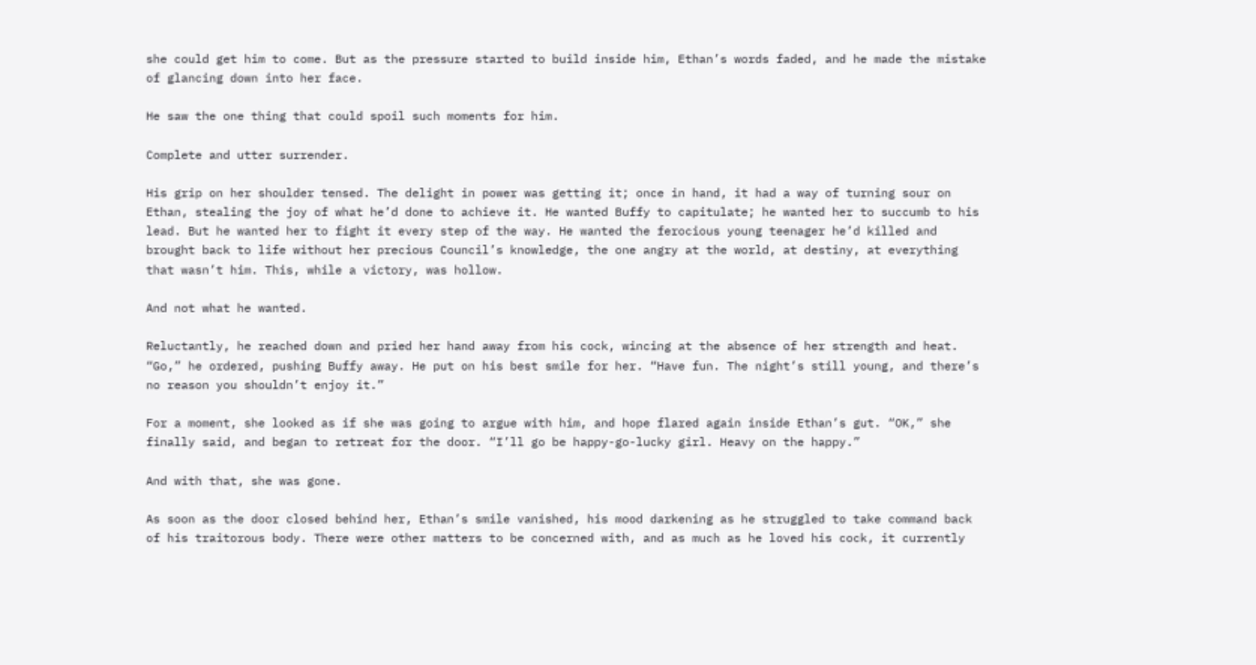she could get him to come. But as the pressure started to build inside him, Ethan’s words faded, and he made the mistake of glancing down into her face.

He saw the one thing that could spoil such moments for him.

Complete and utter surrender.

His grip on her shoulder tensed. The delight in power was getting it; once in hand, it had a way of turning sour on Ethan, stealing the joy of what he’d done to achieve it. He wanted Buffy to capitulate; he wanted her to succumb to his lead. But he wanted her to fight it every step of the way. He wanted the ferocious young teenager he’d killed and brought back to life without her precious Council’s knowledge, the one angry at the world, at destiny, at everything that wasn’t him. This, while a victory, was hollow.

And not what he wanted.

Reluctantly, he reached down and pried her hand away from his cock, wincing at the absence of her strength and heat. “Go,” he ordered, pushing Buffy away. He put on his best smile for her. “Have fun. The night’s still young, and there’s no reason you shouldn’t enjoy it.”

For a moment, she looked as if she was going to argue with him, and hope flared again inside Ethan’s gut. “OK,” she finally said, and began to retreat for the door. “I’ll go be happy-go-lucky girl. Heavy on the happy.”

And with that, she was gone.

As soon as the door closed behind her, Ethan’s smile vanished, his mood darkening as he struggled to take command back of his traitorous body. There were other matters to be concerned with, and as much as he loved his cock, it currently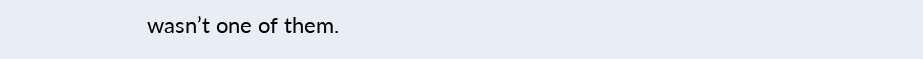wasn’t one of them.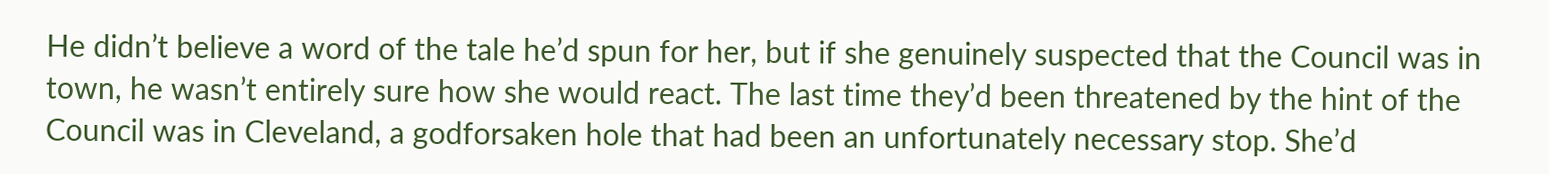He didn’t believe a word of the tale he’d spun for her, but if she genuinely suspected that the Council was in town, he wasn’t entirely sure how she would react. The last time they’d been threatened by the hint of the Council was in Cleveland, a godforsaken hole that had been an unfortunately necessary stop. She’d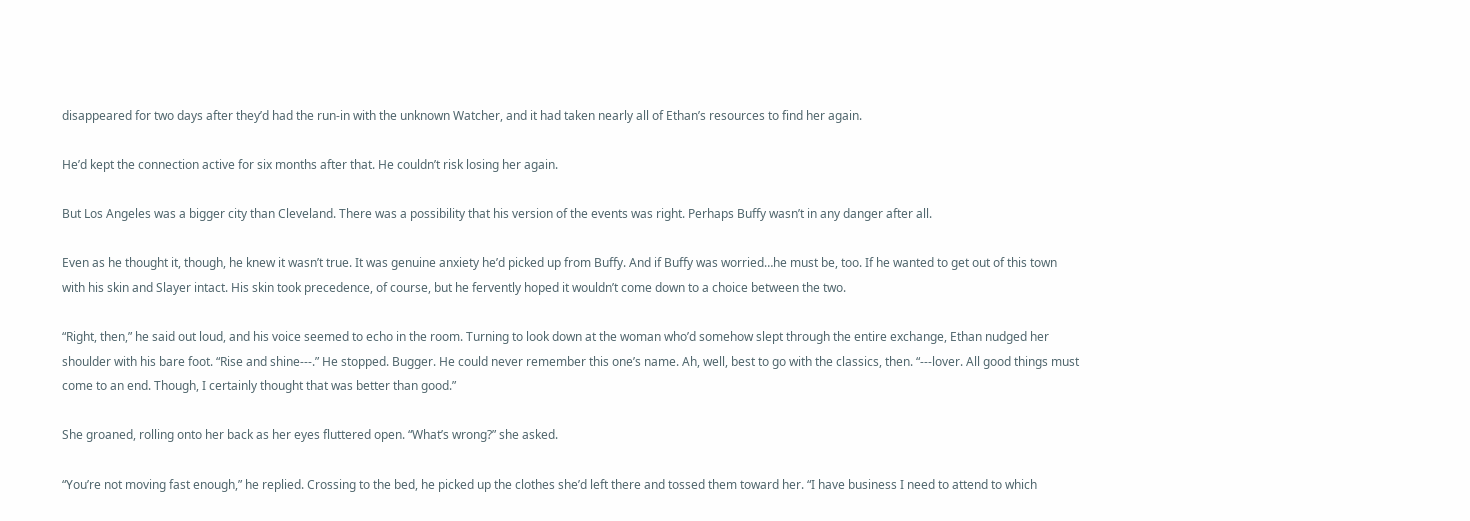disappeared for two days after they’d had the run-in with the unknown Watcher, and it had taken nearly all of Ethan’s resources to find her again.

He’d kept the connection active for six months after that. He couldn’t risk losing her again.

But Los Angeles was a bigger city than Cleveland. There was a possibility that his version of the events was right. Perhaps Buffy wasn’t in any danger after all.

Even as he thought it, though, he knew it wasn’t true. It was genuine anxiety he’d picked up from Buffy. And if Buffy was worried…he must be, too. If he wanted to get out of this town with his skin and Slayer intact. His skin took precedence, of course, but he fervently hoped it wouldn’t come down to a choice between the two.

“Right, then,” he said out loud, and his voice seemed to echo in the room. Turning to look down at the woman who’d somehow slept through the entire exchange, Ethan nudged her shoulder with his bare foot. “Rise and shine---.” He stopped. Bugger. He could never remember this one’s name. Ah, well, best to go with the classics, then. “---lover. All good things must come to an end. Though, I certainly thought that was better than good.”

She groaned, rolling onto her back as her eyes fluttered open. “What’s wrong?” she asked.

“You’re not moving fast enough,” he replied. Crossing to the bed, he picked up the clothes she’d left there and tossed them toward her. “I have business I need to attend to which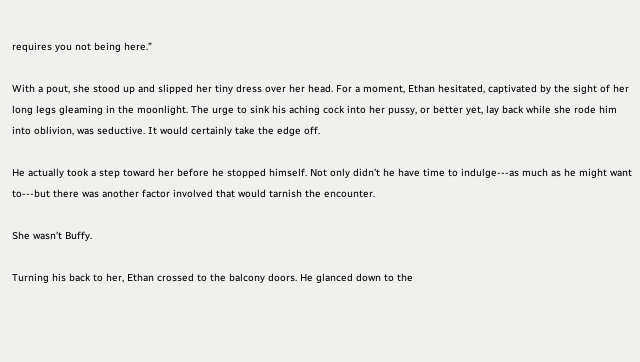requires you not being here.”

With a pout, she stood up and slipped her tiny dress over her head. For a moment, Ethan hesitated, captivated by the sight of her long legs gleaming in the moonlight. The urge to sink his aching cock into her pussy, or better yet, lay back while she rode him into oblivion, was seductive. It would certainly take the edge off.

He actually took a step toward her before he stopped himself. Not only didn’t he have time to indulge---as much as he might want to---but there was another factor involved that would tarnish the encounter.

She wasn’t Buffy.

Turning his back to her, Ethan crossed to the balcony doors. He glanced down to the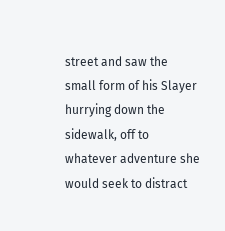street and saw the small form of his Slayer hurrying down the sidewalk, off to whatever adventure she would seek to distract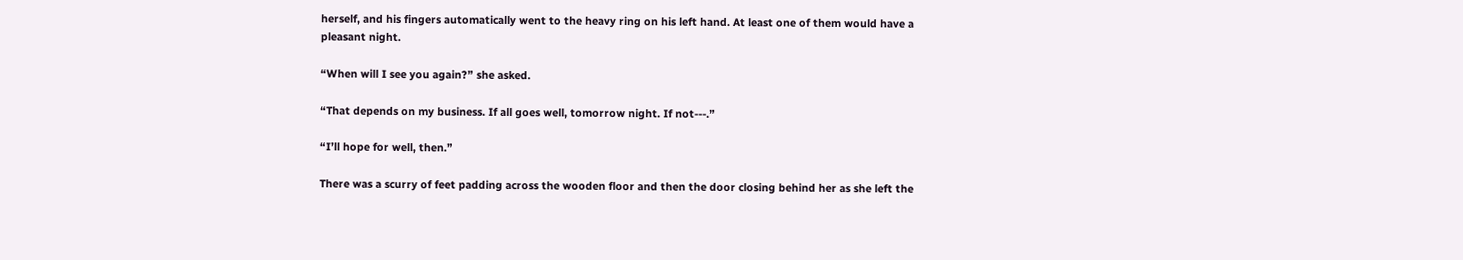herself, and his fingers automatically went to the heavy ring on his left hand. At least one of them would have a pleasant night.

“When will I see you again?” she asked.

“That depends on my business. If all goes well, tomorrow night. If not---.”

“I’ll hope for well, then.”

There was a scurry of feet padding across the wooden floor and then the door closing behind her as she left the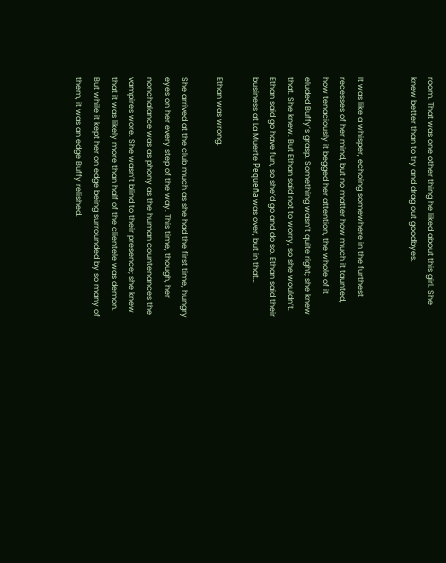room. That was one other thing he liked about this girl. She knew better than to try and drag out goodbyes.


It was like a whisper, echoing somewhere in the furthest recesses of her mind, but no matter how much it taunted, how tenaciously it begged her attention, the whole of it eluded Buffy’s grasp. Something wasn’t quite right; she knew that. She knew. But Ethan said not to worry, so she wouldn’t. Ethan said go have fun, so she’d go and do so. Ethan said their business at La Muerte Pequeña was over, but in that…

Ethan was wrong.

She arrived at the club much as she had the first time, hungry eyes on her every step of the way. This time, though, her nonchalance was as phony as the human countenances the vampires wore. She wasn’t blind to their presence; she knew that it was likely more than half of the clientele was demon. But while it kept her on edge being surrounded by so many of them, it was an edge Buffy relished.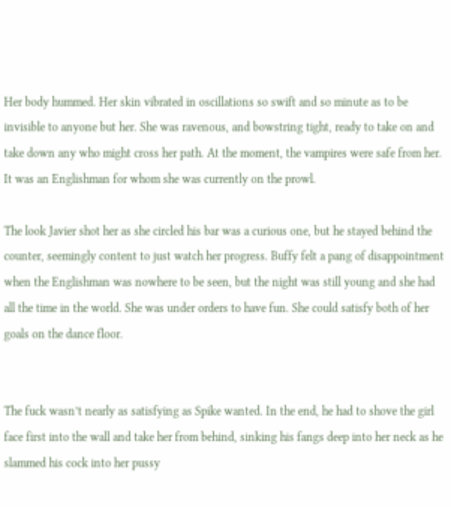Her body hummed. Her skin vibrated in oscillations so swift and so minute as to be invisible to anyone but her. She was ravenous, and bowstring tight, ready to take on and take down any who might cross her path. At the moment, the vampires were safe from her. It was an Englishman for whom she was currently on the prowl.

The look Javier shot her as she circled his bar was a curious one, but he stayed behind the counter, seemingly content to just watch her progress. Buffy felt a pang of disappointment when the Englishman was nowhere to be seen, but the night was still young and she had all the time in the world. She was under orders to have fun. She could satisfy both of her goals on the dance floor.


The fuck wasn’t nearly as satisfying as Spike wanted. In the end, he had to shove the girl face first into the wall and take her from behind, sinking his fangs deep into her neck as he slammed his cock into her pussy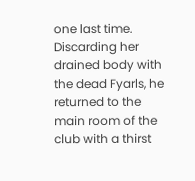one last time. Discarding her drained body with the dead Fyarls, he returned to the main room of the club with a thirst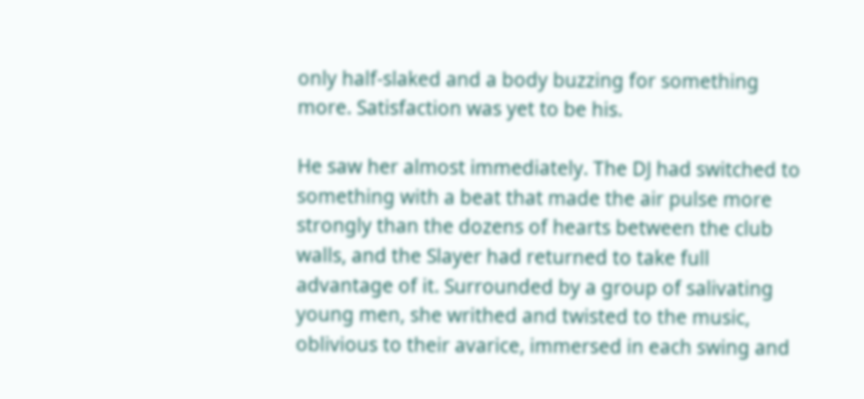only half-slaked and a body buzzing for something more. Satisfaction was yet to be his.

He saw her almost immediately. The DJ had switched to something with a beat that made the air pulse more strongly than the dozens of hearts between the club walls, and the Slayer had returned to take full advantage of it. Surrounded by a group of salivating young men, she writhed and twisted to the music, oblivious to their avarice, immersed in each swing and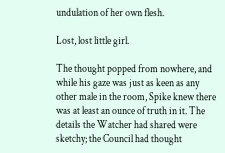undulation of her own flesh.

Lost, lost little girl.

The thought popped from nowhere, and while his gaze was just as keen as any other male in the room, Spike knew there was at least an ounce of truth in it. The details the Watcher had shared were sketchy; the Council had thought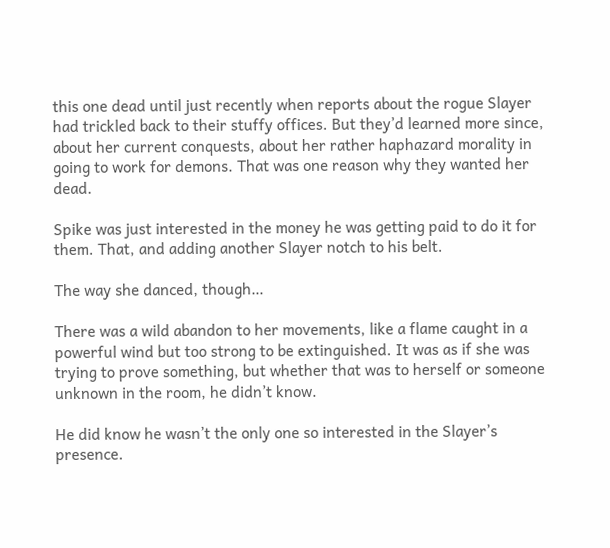this one dead until just recently when reports about the rogue Slayer had trickled back to their stuffy offices. But they’d learned more since, about her current conquests, about her rather haphazard morality in going to work for demons. That was one reason why they wanted her dead.

Spike was just interested in the money he was getting paid to do it for them. That, and adding another Slayer notch to his belt.

The way she danced, though…

There was a wild abandon to her movements, like a flame caught in a powerful wind but too strong to be extinguished. It was as if she was trying to prove something, but whether that was to herself or someone unknown in the room, he didn’t know.

He did know he wasn’t the only one so interested in the Slayer’s presence.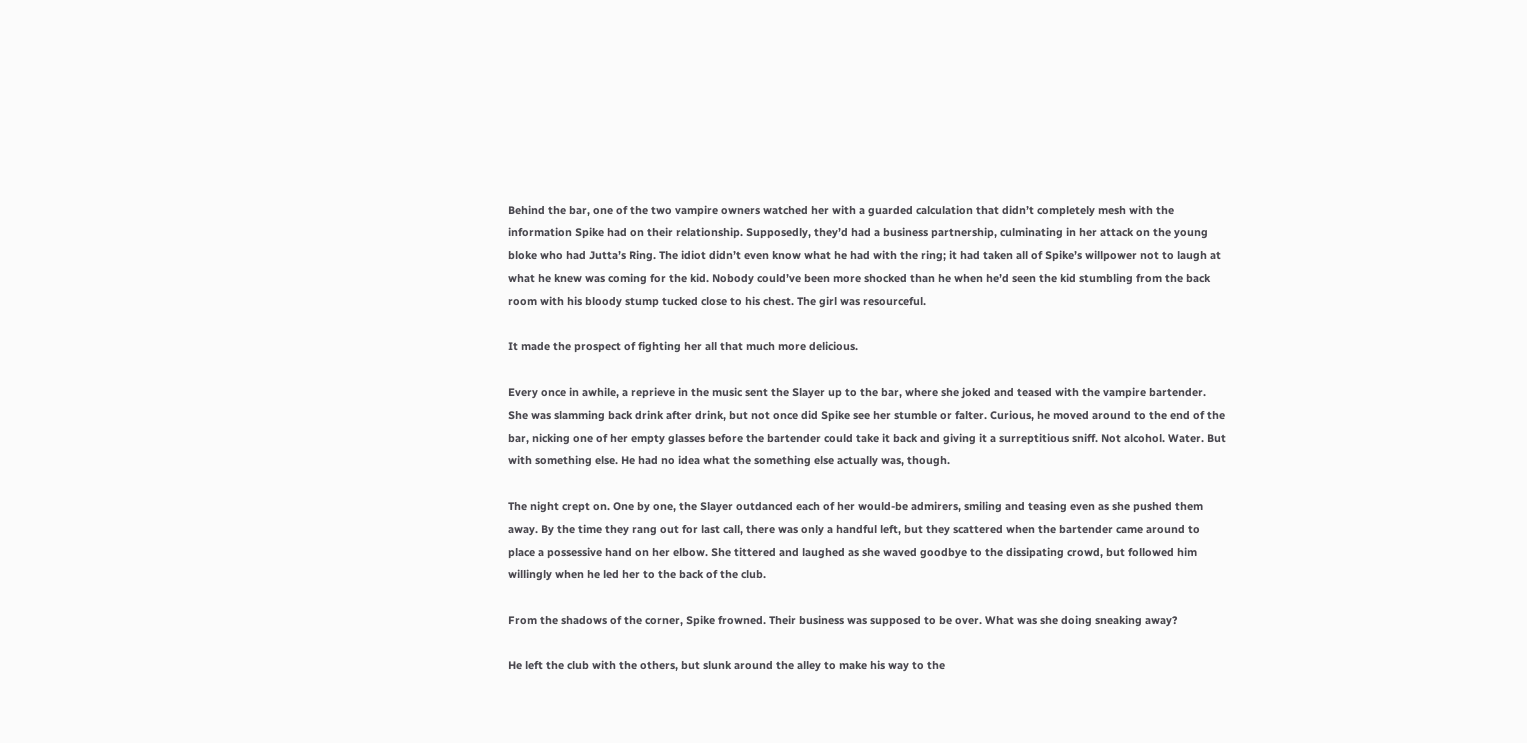Behind the bar, one of the two vampire owners watched her with a guarded calculation that didn’t completely mesh with the information Spike had on their relationship. Supposedly, they’d had a business partnership, culminating in her attack on the young bloke who had Jutta’s Ring. The idiot didn’t even know what he had with the ring; it had taken all of Spike’s willpower not to laugh at what he knew was coming for the kid. Nobody could’ve been more shocked than he when he’d seen the kid stumbling from the back room with his bloody stump tucked close to his chest. The girl was resourceful.

It made the prospect of fighting her all that much more delicious.

Every once in awhile, a reprieve in the music sent the Slayer up to the bar, where she joked and teased with the vampire bartender. She was slamming back drink after drink, but not once did Spike see her stumble or falter. Curious, he moved around to the end of the bar, nicking one of her empty glasses before the bartender could take it back and giving it a surreptitious sniff. Not alcohol. Water. But with something else. He had no idea what the something else actually was, though.

The night crept on. One by one, the Slayer outdanced each of her would-be admirers, smiling and teasing even as she pushed them away. By the time they rang out for last call, there was only a handful left, but they scattered when the bartender came around to place a possessive hand on her elbow. She tittered and laughed as she waved goodbye to the dissipating crowd, but followed him willingly when he led her to the back of the club.

From the shadows of the corner, Spike frowned. Their business was supposed to be over. What was she doing sneaking away?

He left the club with the others, but slunk around the alley to make his way to the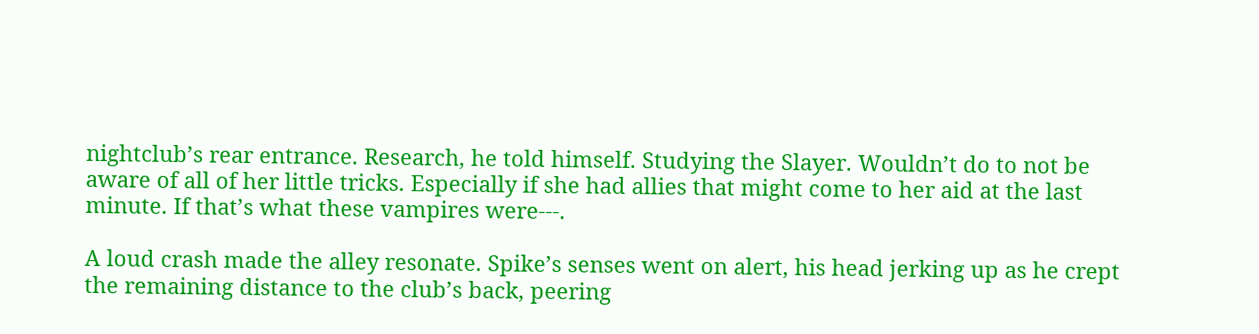nightclub’s rear entrance. Research, he told himself. Studying the Slayer. Wouldn’t do to not be aware of all of her little tricks. Especially if she had allies that might come to her aid at the last minute. If that’s what these vampires were---.

A loud crash made the alley resonate. Spike’s senses went on alert, his head jerking up as he crept the remaining distance to the club’s back, peering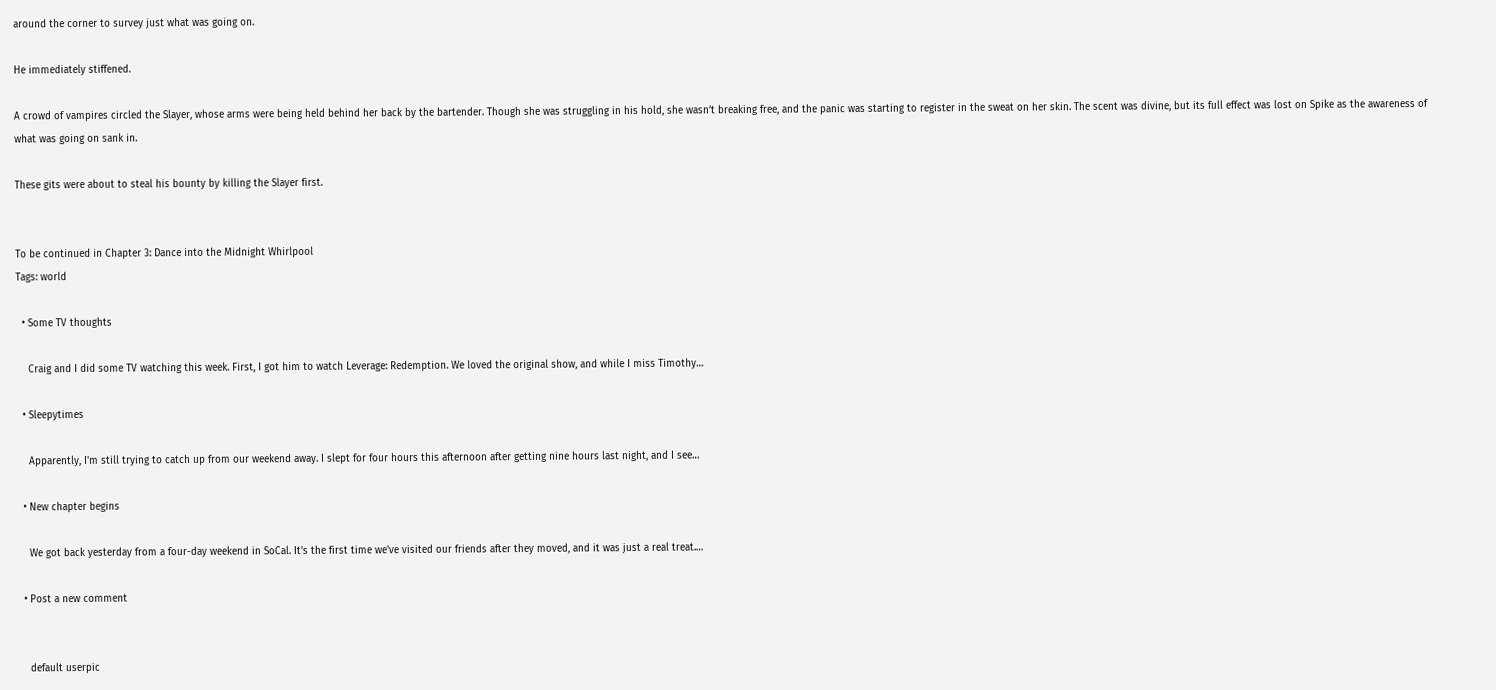around the corner to survey just what was going on.

He immediately stiffened.

A crowd of vampires circled the Slayer, whose arms were being held behind her back by the bartender. Though she was struggling in his hold, she wasn’t breaking free, and the panic was starting to register in the sweat on her skin. The scent was divine, but its full effect was lost on Spike as the awareness of what was going on sank in.

These gits were about to steal his bounty by killing the Slayer first.


To be continued in Chapter 3: Dance into the Midnight Whirlpool
Tags: world

  • Some TV thoughts

    Craig and I did some TV watching this week. First, I got him to watch Leverage: Redemption. We loved the original show, and while I miss Timothy…

  • Sleepytimes

    Apparently, I'm still trying to catch up from our weekend away. I slept for four hours this afternoon after getting nine hours last night, and I see…

  • New chapter begins

    We got back yesterday from a four-day weekend in SoCal. It's the first time we've visited our friends after they moved, and it was just a real treat.…

  • Post a new comment


    default userpic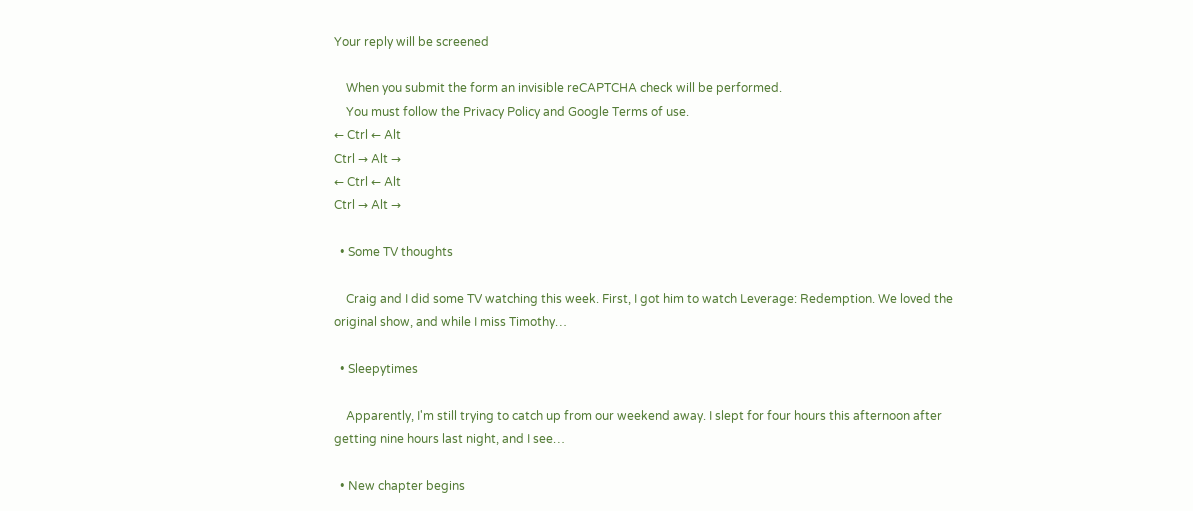Your reply will be screened

    When you submit the form an invisible reCAPTCHA check will be performed.
    You must follow the Privacy Policy and Google Terms of use.
← Ctrl ← Alt
Ctrl → Alt →
← Ctrl ← Alt
Ctrl → Alt →

  • Some TV thoughts

    Craig and I did some TV watching this week. First, I got him to watch Leverage: Redemption. We loved the original show, and while I miss Timothy…

  • Sleepytimes

    Apparently, I'm still trying to catch up from our weekend away. I slept for four hours this afternoon after getting nine hours last night, and I see…

  • New chapter begins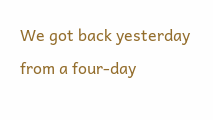We got back yesterday from a four-day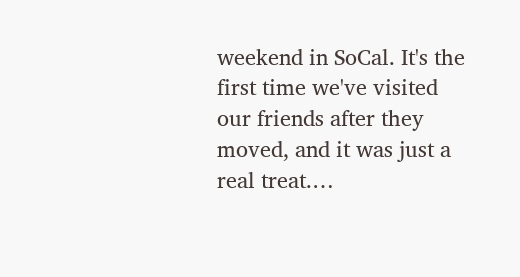weekend in SoCal. It's the first time we've visited our friends after they moved, and it was just a real treat.…